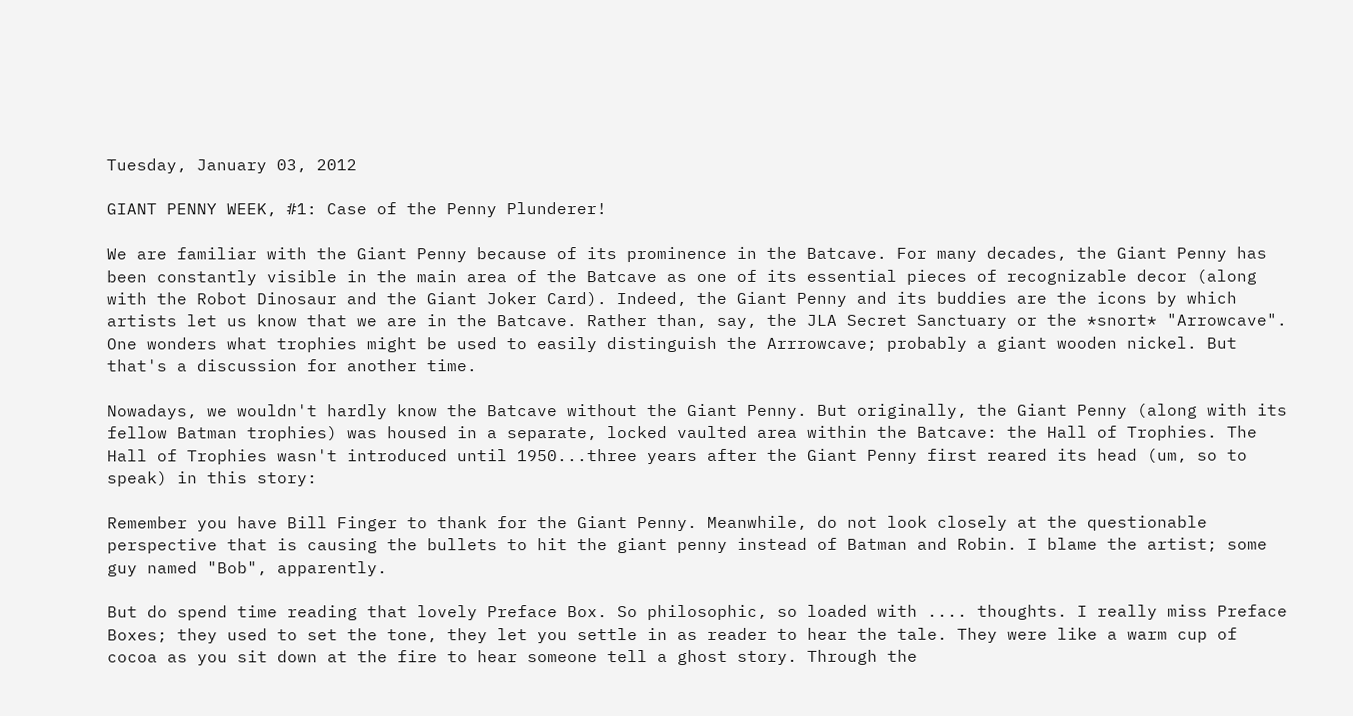Tuesday, January 03, 2012

GIANT PENNY WEEK, #1: Case of the Penny Plunderer!

We are familiar with the Giant Penny because of its prominence in the Batcave. For many decades, the Giant Penny has been constantly visible in the main area of the Batcave as one of its essential pieces of recognizable decor (along with the Robot Dinosaur and the Giant Joker Card). Indeed, the Giant Penny and its buddies are the icons by which artists let us know that we are in the Batcave. Rather than, say, the JLA Secret Sanctuary or the *snort* "Arrowcave". One wonders what trophies might be used to easily distinguish the Arrrowcave; probably a giant wooden nickel. But that's a discussion for another time.

Nowadays, we wouldn't hardly know the Batcave without the Giant Penny. But originally, the Giant Penny (along with its fellow Batman trophies) was housed in a separate, locked vaulted area within the Batcave: the Hall of Trophies. The Hall of Trophies wasn't introduced until 1950...three years after the Giant Penny first reared its head (um, so to speak) in this story:

Remember you have Bill Finger to thank for the Giant Penny. Meanwhile, do not look closely at the questionable perspective that is causing the bullets to hit the giant penny instead of Batman and Robin. I blame the artist; some guy named "Bob", apparently.

But do spend time reading that lovely Preface Box. So philosophic, so loaded with .... thoughts. I really miss Preface Boxes; they used to set the tone, they let you settle in as reader to hear the tale. They were like a warm cup of cocoa as you sit down at the fire to hear someone tell a ghost story. Through the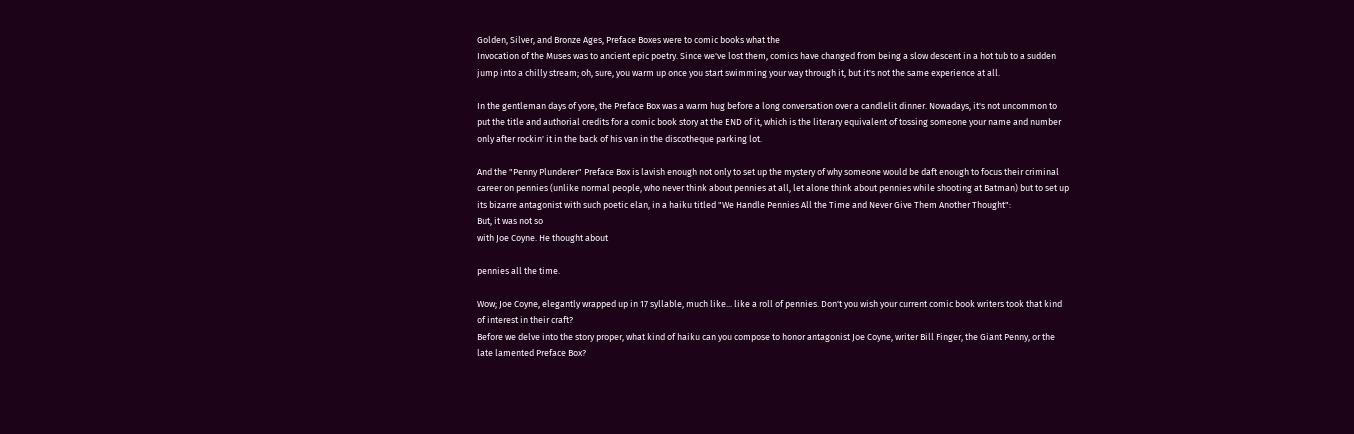Golden, Silver, and Bronze Ages, Preface Boxes were to comic books what the
Invocation of the Muses was to ancient epic poetry. Since we've lost them, comics have changed from being a slow descent in a hot tub to a sudden jump into a chilly stream; oh, sure, you warm up once you start swimming your way through it, but it's not the same experience at all.

In the gentleman days of yore, the Preface Box was a warm hug before a long conversation over a candlelit dinner. Nowadays, it's not uncommon to put the title and authorial credits for a comic book story at the END of it, which is the literary equivalent of tossing someone your name and number only after rockin' it in the back of his van in the discotheque parking lot.

And the "Penny Plunderer" Preface Box is lavish enough not only to set up the mystery of why someone would be daft enough to focus their criminal career on pennies (unlike normal people, who never think about pennies at all, let alone think about pennies while shooting at Batman) but to set up its bizarre antagonist with such poetic elan, in a haiku titled "We Handle Pennies All the Time and Never Give Them Another Thought":
But, it was not so
with Joe Coyne. He thought about

pennies all the time.

Wow; Joe Coyne, elegantly wrapped up in 17 syllable, much like... like a roll of pennies. Don't you wish your current comic book writers took that kind of interest in their craft?
Before we delve into the story proper, what kind of haiku can you compose to honor antagonist Joe Coyne, writer Bill Finger, the Giant Penny, or the late lamented Preface Box?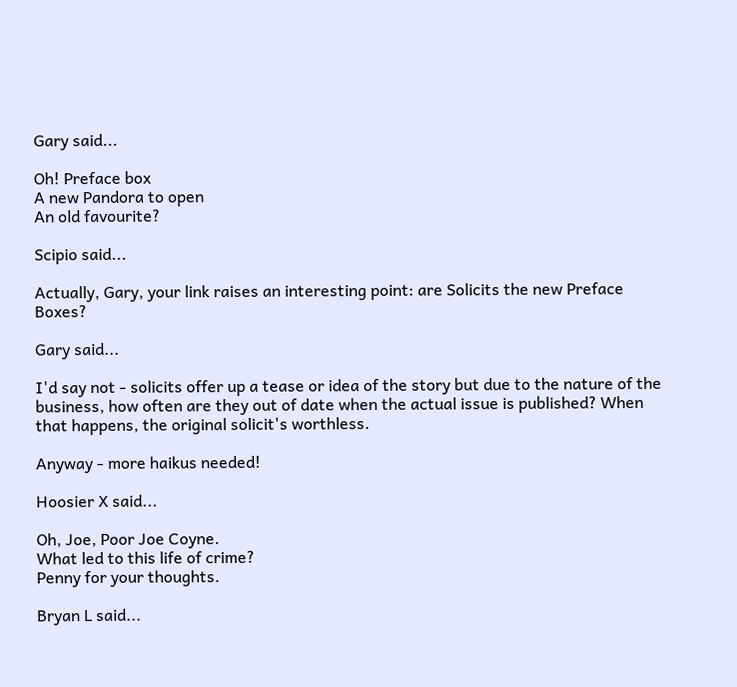Gary said...

Oh! Preface box
A new Pandora to open
An old favourite?

Scipio said...

Actually, Gary, your link raises an interesting point: are Solicits the new Preface Boxes?

Gary said...

I'd say not - solicits offer up a tease or idea of the story but due to the nature of the business, how often are they out of date when the actual issue is published? When that happens, the original solicit's worthless.

Anyway - more haikus needed!

Hoosier X said...

Oh, Joe, Poor Joe Coyne.
What led to this life of crime?
Penny for your thoughts.

Bryan L said...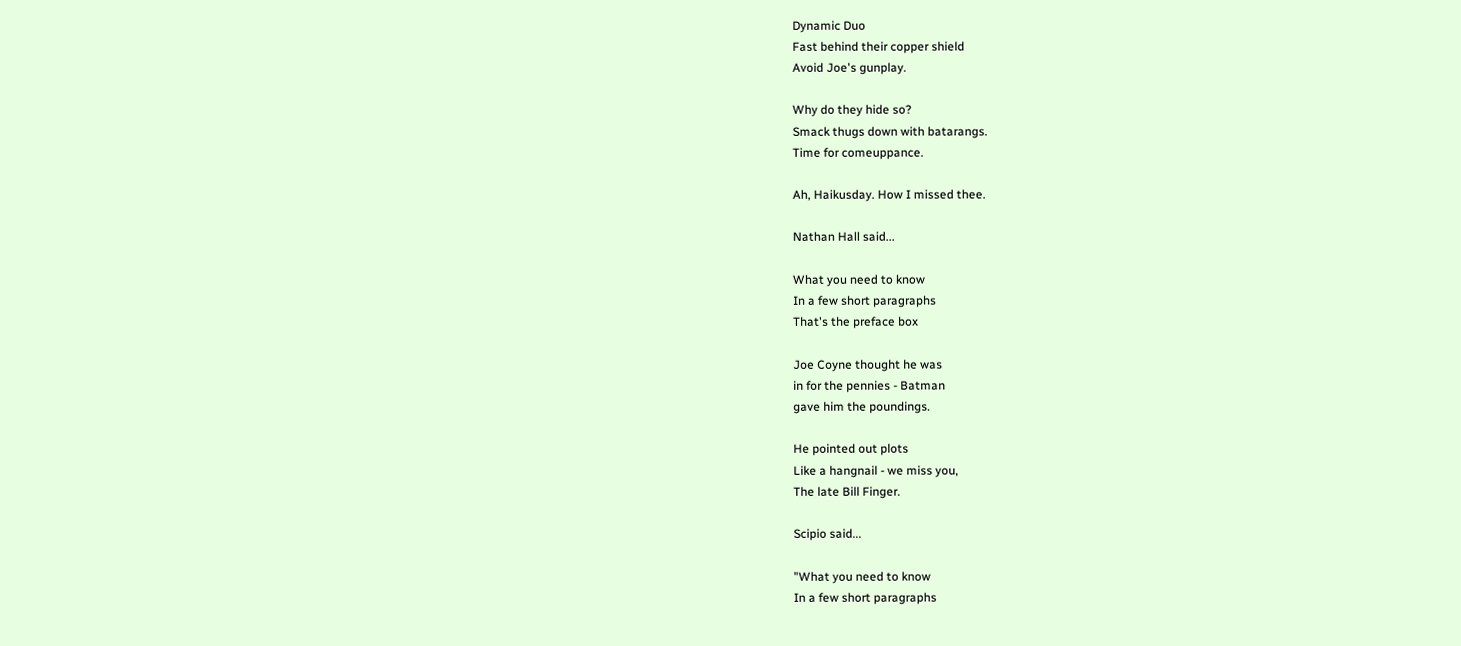Dynamic Duo
Fast behind their copper shield
Avoid Joe's gunplay.

Why do they hide so?
Smack thugs down with batarangs.
Time for comeuppance.

Ah, Haikusday. How I missed thee.

Nathan Hall said...

What you need to know
In a few short paragraphs
That's the preface box

Joe Coyne thought he was
in for the pennies - Batman
gave him the poundings.

He pointed out plots
Like a hangnail - we miss you,
The late Bill Finger.

Scipio said...

"What you need to know
In a few short paragraphs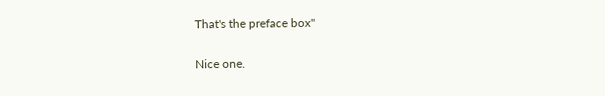That's the preface box"

Nice one.